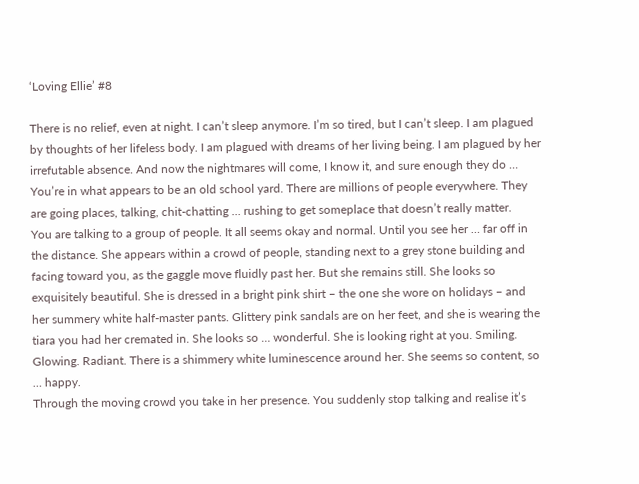‘Loving Ellie’ #8

There is no relief, even at night. I can’t sleep anymore. I’m so tired, but I can’t sleep. I am plagued by thoughts of her lifeless body. I am plagued with dreams of her living being. I am plagued by her irrefutable absence. And now the nightmares will come, I know it, and sure enough they do …
You’re in what appears to be an old school yard. There are millions of people everywhere. They are going places, talking, chit-chatting … rushing to get someplace that doesn’t really matter.
You are talking to a group of people. It all seems okay and normal. Until you see her … far off in the distance. She appears within a crowd of people, standing next to a grey stone building and facing toward you, as the gaggle move fluidly past her. But she remains still. She looks so exquisitely beautiful. She is dressed in a bright pink shirt – the one she wore on holidays – and her summery white half-master pants. Glittery pink sandals are on her feet, and she is wearing the tiara you had her cremated in. She looks so … wonderful. She is looking right at you. Smiling. Glowing. Radiant. There is a shimmery white luminescence around her. She seems so content, so … happy.
Through the moving crowd you take in her presence. You suddenly stop talking and realise it’s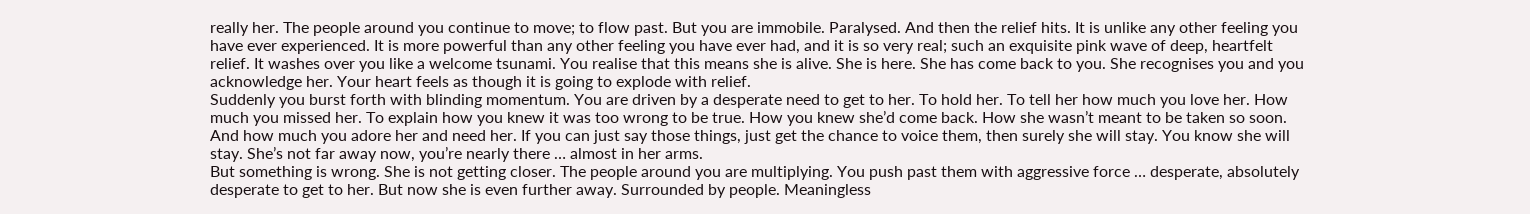really her. The people around you continue to move; to flow past. But you are immobile. Paralysed. And then the relief hits. It is unlike any other feeling you have ever experienced. It is more powerful than any other feeling you have ever had, and it is so very real; such an exquisite pink wave of deep, heartfelt relief. It washes over you like a welcome tsunami. You realise that this means she is alive. She is here. She has come back to you. She recognises you and you acknowledge her. Your heart feels as though it is going to explode with relief.
Suddenly you burst forth with blinding momentum. You are driven by a desperate need to get to her. To hold her. To tell her how much you love her. How much you missed her. To explain how you knew it was too wrong to be true. How you knew she’d come back. How she wasn’t meant to be taken so soon. And how much you adore her and need her. If you can just say those things, just get the chance to voice them, then surely she will stay. You know she will stay. She’s not far away now, you’re nearly there … almost in her arms.
But something is wrong. She is not getting closer. The people around you are multiplying. You push past them with aggressive force … desperate, absolutely desperate to get to her. But now she is even further away. Surrounded by people. Meaningless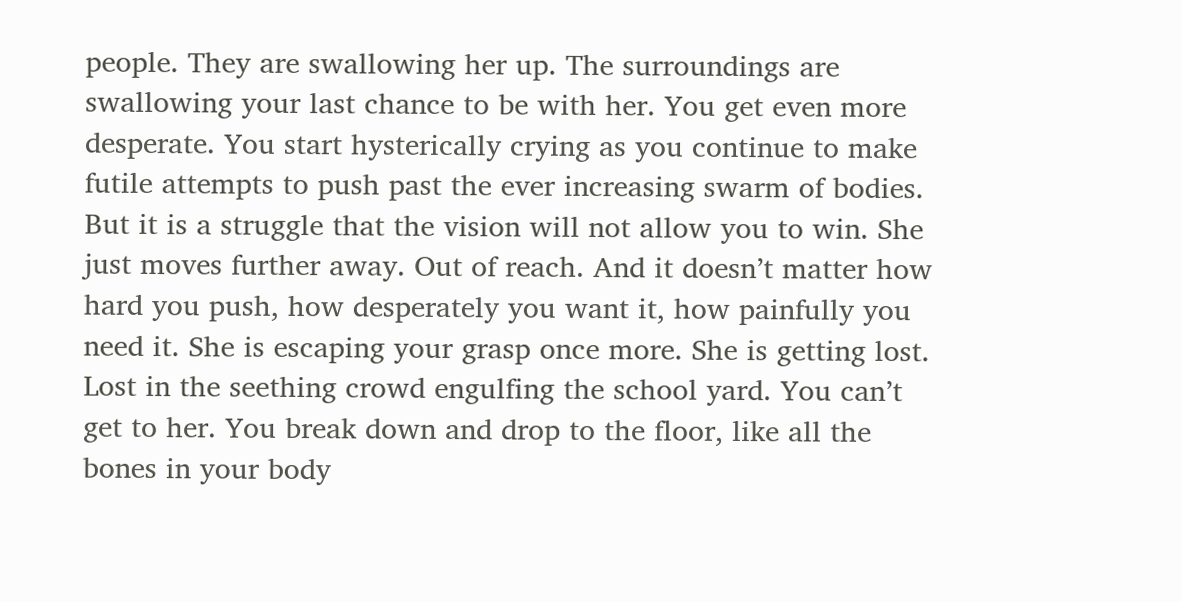people. They are swallowing her up. The surroundings are swallowing your last chance to be with her. You get even more desperate. You start hysterically crying as you continue to make futile attempts to push past the ever increasing swarm of bodies. But it is a struggle that the vision will not allow you to win. She just moves further away. Out of reach. And it doesn’t matter how hard you push, how desperately you want it, how painfully you need it. She is escaping your grasp once more. She is getting lost. Lost in the seething crowd engulfing the school yard. You can’t get to her. You break down and drop to the floor, like all the bones in your body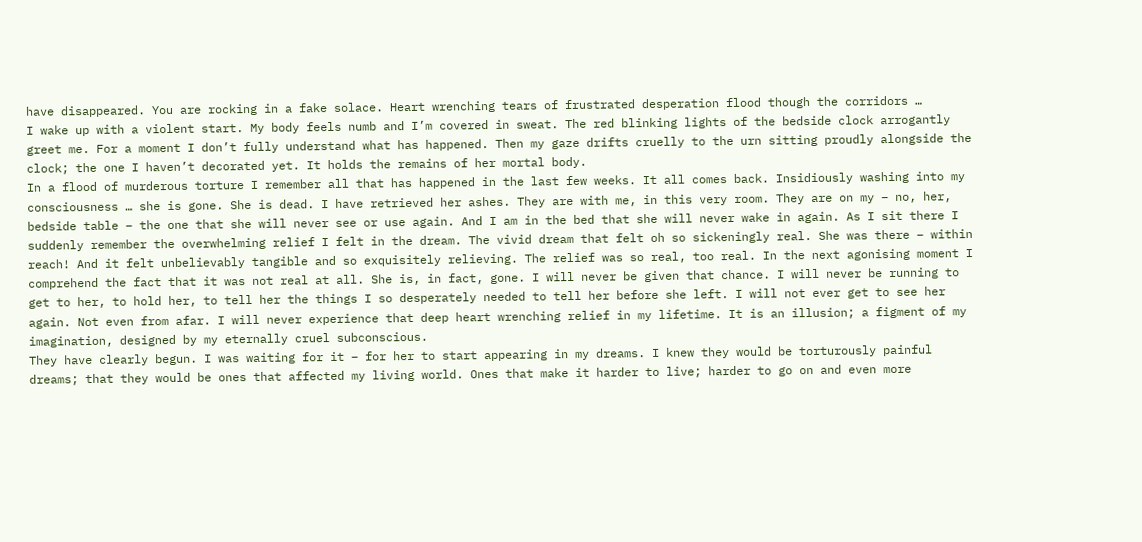have disappeared. You are rocking in a fake solace. Heart wrenching tears of frustrated desperation flood though the corridors …
I wake up with a violent start. My body feels numb and I’m covered in sweat. The red blinking lights of the bedside clock arrogantly greet me. For a moment I don’t fully understand what has happened. Then my gaze drifts cruelly to the urn sitting proudly alongside the clock; the one I haven’t decorated yet. It holds the remains of her mortal body.
In a flood of murderous torture I remember all that has happened in the last few weeks. It all comes back. Insidiously washing into my consciousness … she is gone. She is dead. I have retrieved her ashes. They are with me, in this very room. They are on my – no, her, bedside table – the one that she will never see or use again. And I am in the bed that she will never wake in again. As I sit there I suddenly remember the overwhelming relief I felt in the dream. The vivid dream that felt oh so sickeningly real. She was there – within reach! And it felt unbelievably tangible and so exquisitely relieving. The relief was so real, too real. In the next agonising moment I comprehend the fact that it was not real at all. She is, in fact, gone. I will never be given that chance. I will never be running to get to her, to hold her, to tell her the things I so desperately needed to tell her before she left. I will not ever get to see her again. Not even from afar. I will never experience that deep heart wrenching relief in my lifetime. It is an illusion; a figment of my imagination, designed by my eternally cruel subconscious.
They have clearly begun. I was waiting for it – for her to start appearing in my dreams. I knew they would be torturously painful dreams; that they would be ones that affected my living world. Ones that make it harder to live; harder to go on and even more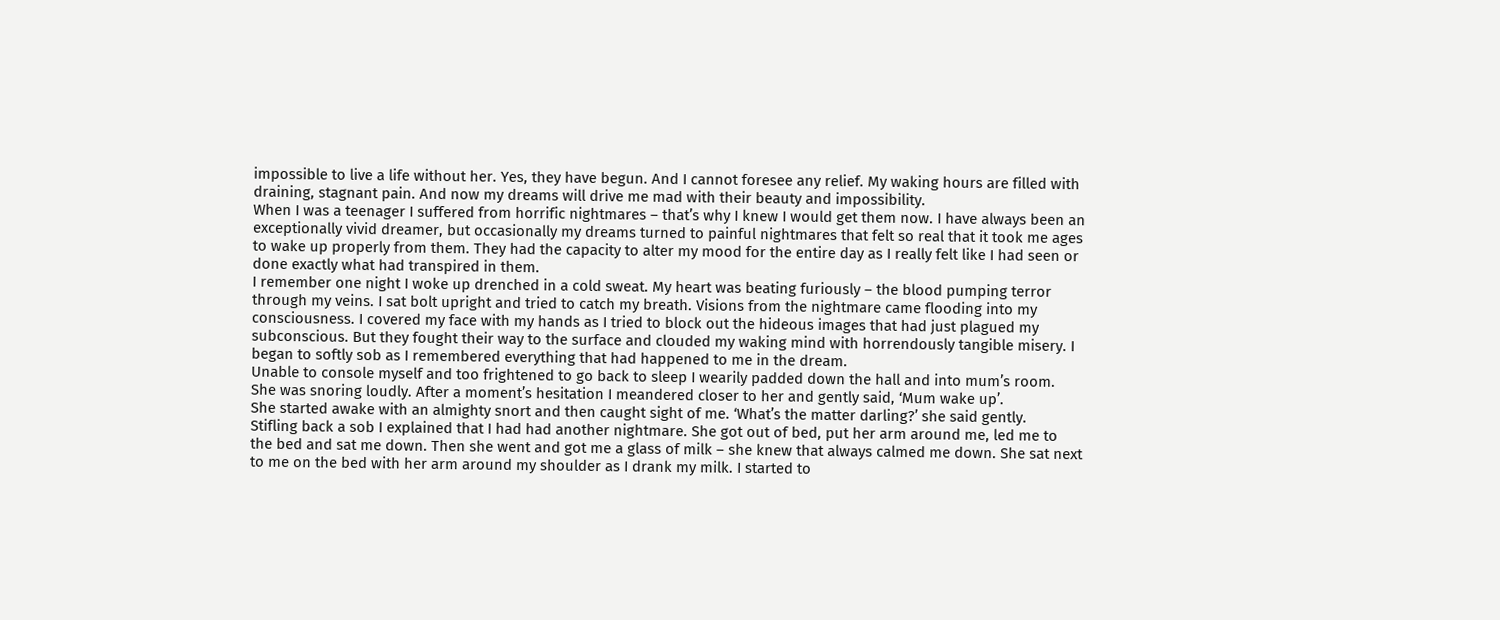impossible to live a life without her. Yes, they have begun. And I cannot foresee any relief. My waking hours are filled with draining, stagnant pain. And now my dreams will drive me mad with their beauty and impossibility.
When I was a teenager I suffered from horrific nightmares – that’s why I knew I would get them now. I have always been an exceptionally vivid dreamer, but occasionally my dreams turned to painful nightmares that felt so real that it took me ages to wake up properly from them. They had the capacity to alter my mood for the entire day as I really felt like I had seen or done exactly what had transpired in them.
I remember one night I woke up drenched in a cold sweat. My heart was beating furiously – the blood pumping terror through my veins. I sat bolt upright and tried to catch my breath. Visions from the nightmare came flooding into my consciousness. I covered my face with my hands as I tried to block out the hideous images that had just plagued my subconscious. But they fought their way to the surface and clouded my waking mind with horrendously tangible misery. I began to softly sob as I remembered everything that had happened to me in the dream.
Unable to console myself and too frightened to go back to sleep I wearily padded down the hall and into mum’s room. She was snoring loudly. After a moment’s hesitation I meandered closer to her and gently said, ‘Mum wake up’.
She started awake with an almighty snort and then caught sight of me. ‘What’s the matter darling?’ she said gently.
Stifling back a sob I explained that I had had another nightmare. She got out of bed, put her arm around me, led me to the bed and sat me down. Then she went and got me a glass of milk – she knew that always calmed me down. She sat next to me on the bed with her arm around my shoulder as I drank my milk. I started to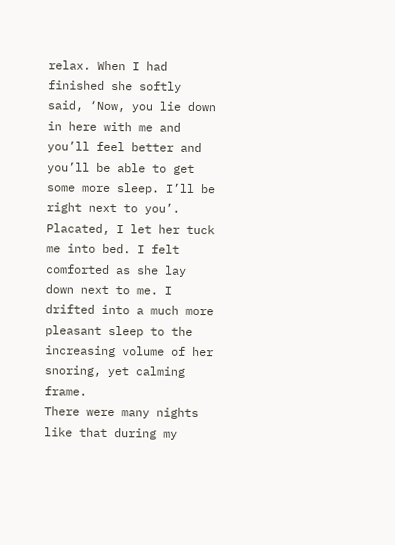relax. When I had finished she softly said, ‘Now, you lie down in here with me and you’ll feel better and you’ll be able to get some more sleep. I’ll be right next to you’. Placated, I let her tuck me into bed. I felt comforted as she lay down next to me. I drifted into a much more pleasant sleep to the increasing volume of her snoring, yet calming frame.
There were many nights like that during my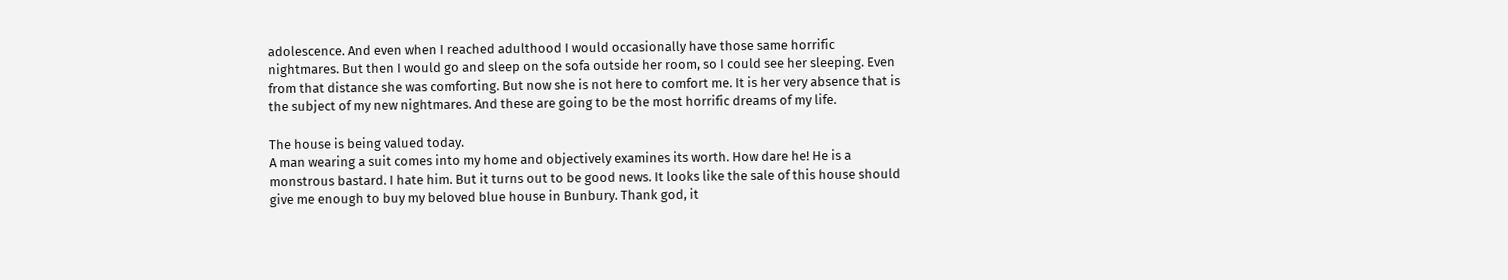adolescence. And even when I reached adulthood I would occasionally have those same horrific nightmares. But then I would go and sleep on the sofa outside her room, so I could see her sleeping. Even from that distance she was comforting. But now she is not here to comfort me. It is her very absence that is the subject of my new nightmares. And these are going to be the most horrific dreams of my life.

The house is being valued today.
A man wearing a suit comes into my home and objectively examines its worth. How dare he! He is a monstrous bastard. I hate him. But it turns out to be good news. It looks like the sale of this house should give me enough to buy my beloved blue house in Bunbury. Thank god, it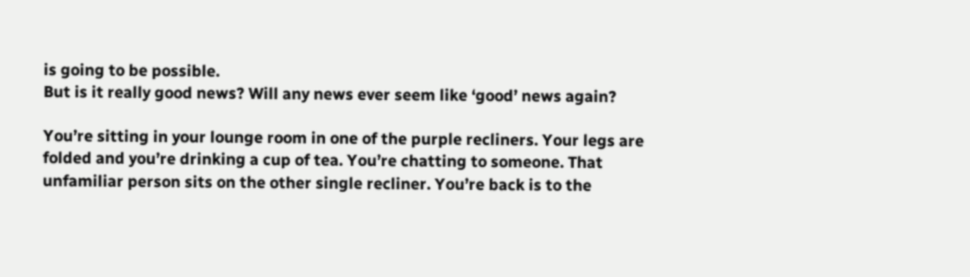is going to be possible.
But is it really good news? Will any news ever seem like ‘good’ news again?

You’re sitting in your lounge room in one of the purple recliners. Your legs are folded and you’re drinking a cup of tea. You’re chatting to someone. That unfamiliar person sits on the other single recliner. You’re back is to the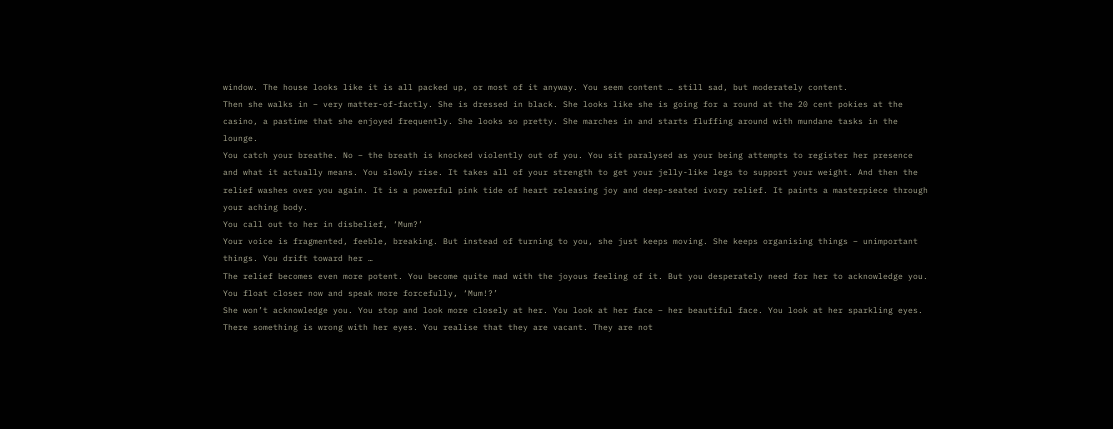window. The house looks like it is all packed up, or most of it anyway. You seem content … still sad, but moderately content.
Then she walks in – very matter-of-factly. She is dressed in black. She looks like she is going for a round at the 20 cent pokies at the casino, a pastime that she enjoyed frequently. She looks so pretty. She marches in and starts fluffing around with mundane tasks in the lounge.
You catch your breathe. No – the breath is knocked violently out of you. You sit paralysed as your being attempts to register her presence and what it actually means. You slowly rise. It takes all of your strength to get your jelly-like legs to support your weight. And then the relief washes over you again. It is a powerful pink tide of heart releasing joy and deep-seated ivory relief. It paints a masterpiece through your aching body.
You call out to her in disbelief, ‘Mum?’
Your voice is fragmented, feeble, breaking. But instead of turning to you, she just keeps moving. She keeps organising things – unimportant things. You drift toward her …
The relief becomes even more potent. You become quite mad with the joyous feeling of it. But you desperately need for her to acknowledge you.
You float closer now and speak more forcefully, ‘Mum!?’
She won’t acknowledge you. You stop and look more closely at her. You look at her face – her beautiful face. You look at her sparkling eyes. There something is wrong with her eyes. You realise that they are vacant. They are not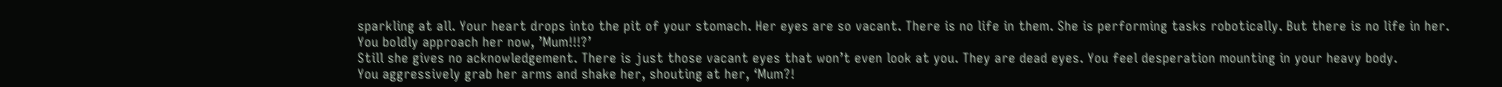sparkling at all. Your heart drops into the pit of your stomach. Her eyes are so vacant. There is no life in them. She is performing tasks robotically. But there is no life in her.
You boldly approach her now, ’Mum!!!?’
Still she gives no acknowledgement. There is just those vacant eyes that won’t even look at you. They are dead eyes. You feel desperation mounting in your heavy body.
You aggressively grab her arms and shake her, shouting at her, ‘Mum?!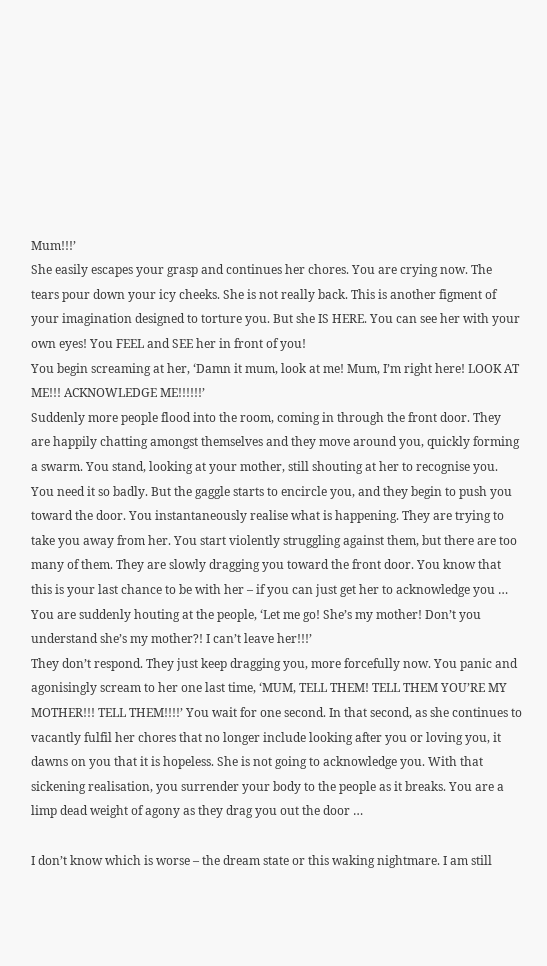Mum!!!’
She easily escapes your grasp and continues her chores. You are crying now. The tears pour down your icy cheeks. She is not really back. This is another figment of your imagination designed to torture you. But she IS HERE. You can see her with your own eyes! You FEEL and SEE her in front of you!
You begin screaming at her, ‘Damn it mum, look at me! Mum, I’m right here! LOOK AT ME!!! ACKNOWLEDGE ME!!!!!!’
Suddenly more people flood into the room, coming in through the front door. They are happily chatting amongst themselves and they move around you, quickly forming a swarm. You stand, looking at your mother, still shouting at her to recognise you. You need it so badly. But the gaggle starts to encircle you, and they begin to push you toward the door. You instantaneously realise what is happening. They are trying to take you away from her. You start violently struggling against them, but there are too many of them. They are slowly dragging you toward the front door. You know that this is your last chance to be with her – if you can just get her to acknowledge you …
You are suddenly houting at the people, ‘Let me go! She’s my mother! Don’t you understand she’s my mother?! I can’t leave her!!!’
They don’t respond. They just keep dragging you, more forcefully now. You panic and agonisingly scream to her one last time, ‘MUM, TELL THEM! TELL THEM YOU’RE MY MOTHER!!! TELL THEM!!!!’ You wait for one second. In that second, as she continues to vacantly fulfil her chores that no longer include looking after you or loving you, it dawns on you that it is hopeless. She is not going to acknowledge you. With that sickening realisation, you surrender your body to the people as it breaks. You are a limp dead weight of agony as they drag you out the door …

I don’t know which is worse – the dream state or this waking nightmare. I am still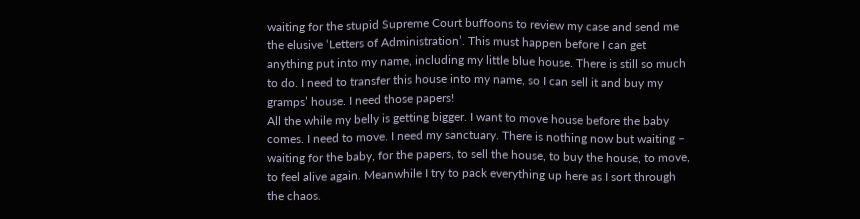waiting for the stupid Supreme Court buffoons to review my case and send me the elusive ‘Letters of Administration’. This must happen before I can get anything put into my name, including my little blue house. There is still so much to do. I need to transfer this house into my name, so I can sell it and buy my gramps’ house. I need those papers!
All the while my belly is getting bigger. I want to move house before the baby comes. I need to move. I need my sanctuary. There is nothing now but waiting – waiting for the baby, for the papers, to sell the house, to buy the house, to move, to feel alive again. Meanwhile I try to pack everything up here as I sort through the chaos.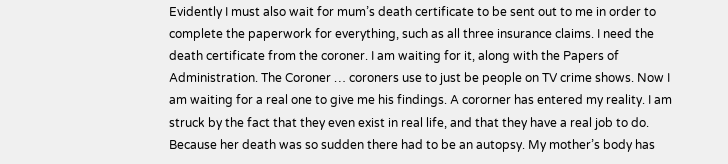Evidently I must also wait for mum’s death certificate to be sent out to me in order to complete the paperwork for everything, such as all three insurance claims. I need the death certificate from the coroner. I am waiting for it, along with the Papers of Administration. The Coroner … coroners use to just be people on TV crime shows. Now I am waiting for a real one to give me his findings. A cororner has entered my reality. I am struck by the fact that they even exist in real life, and that they have a real job to do. Because her death was so sudden there had to be an autopsy. My mother’s body has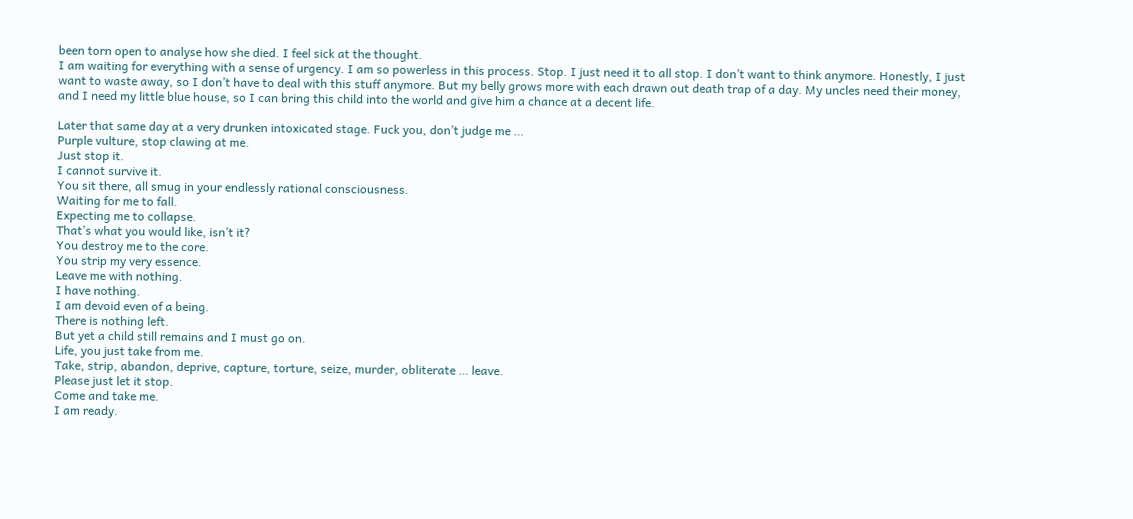been torn open to analyse how she died. I feel sick at the thought.
I am waiting for everything with a sense of urgency. I am so powerless in this process. Stop. I just need it to all stop. I don’t want to think anymore. Honestly, I just want to waste away, so I don’t have to deal with this stuff anymore. But my belly grows more with each drawn out death trap of a day. My uncles need their money, and I need my little blue house, so I can bring this child into the world and give him a chance at a decent life.

Later that same day at a very drunken intoxicated stage. Fuck you, don’t judge me …
Purple vulture, stop clawing at me.
Just stop it.
I cannot survive it.
You sit there, all smug in your endlessly rational consciousness.
Waiting for me to fall.
Expecting me to collapse.
That’s what you would like, isn’t it?
You destroy me to the core.
You strip my very essence.
Leave me with nothing.
I have nothing.
I am devoid even of a being.
There is nothing left.
But yet a child still remains and I must go on.
Life, you just take from me.
Take, strip, abandon, deprive, capture, torture, seize, murder, obliterate … leave.
Please just let it stop.
Come and take me.
I am ready.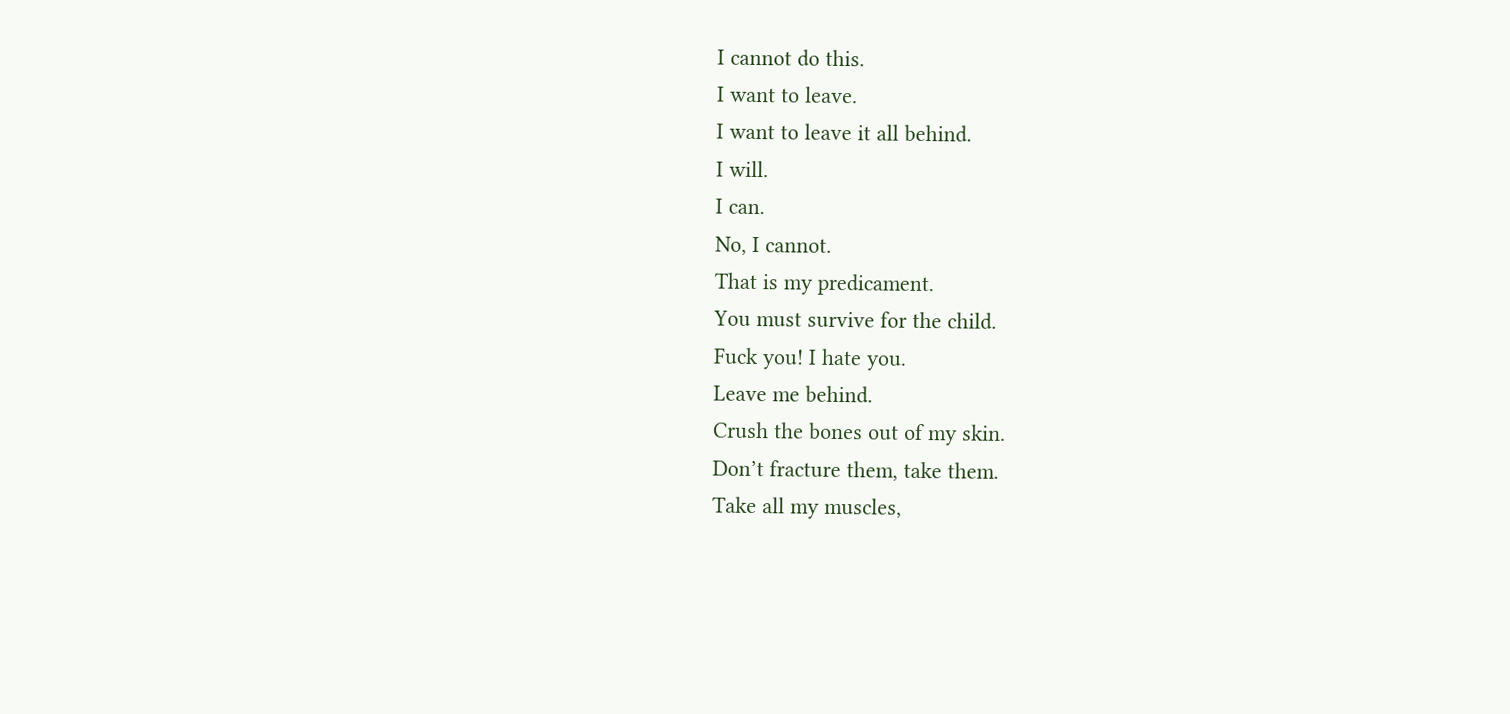I cannot do this.
I want to leave.
I want to leave it all behind.
I will.
I can.
No, I cannot.
That is my predicament.
You must survive for the child.
Fuck you! I hate you.
Leave me behind.
Crush the bones out of my skin.
Don’t fracture them, take them.
Take all my muscles,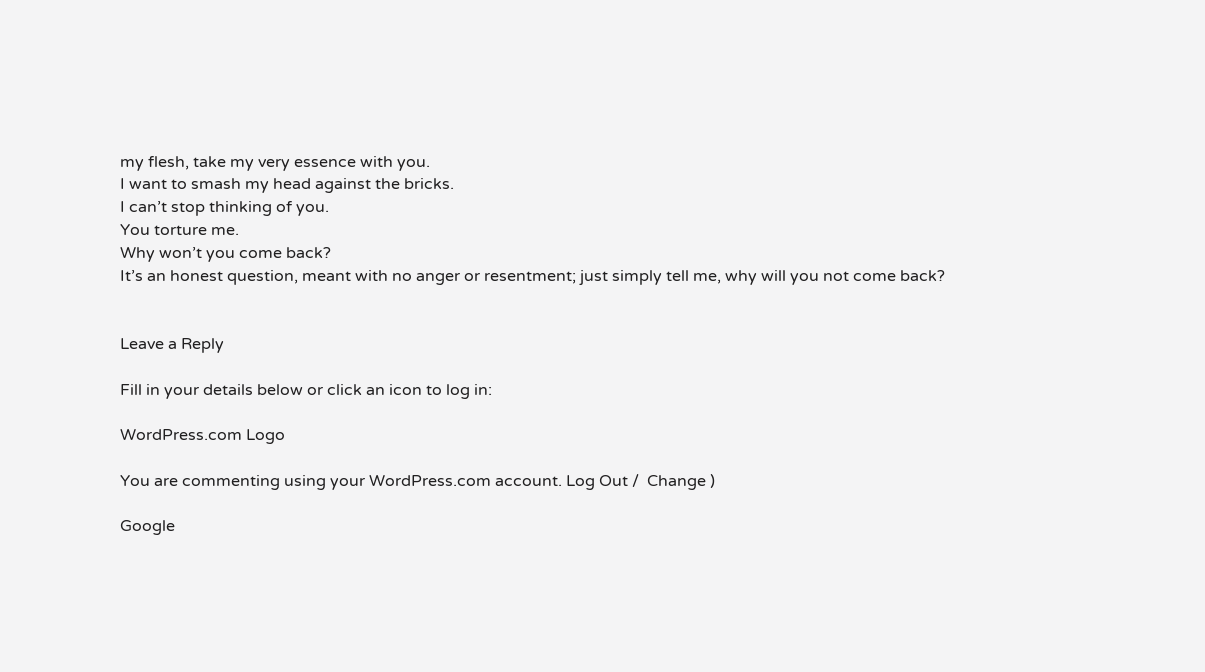my flesh, take my very essence with you.
I want to smash my head against the bricks.
I can’t stop thinking of you.
You torture me.
Why won’t you come back?
It’s an honest question, meant with no anger or resentment; just simply tell me, why will you not come back?


Leave a Reply

Fill in your details below or click an icon to log in:

WordPress.com Logo

You are commenting using your WordPress.com account. Log Out /  Change )

Google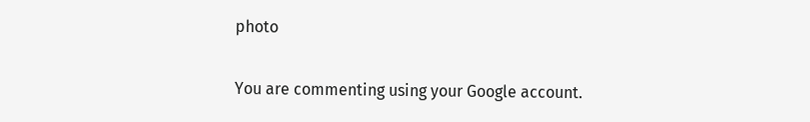photo

You are commenting using your Google account.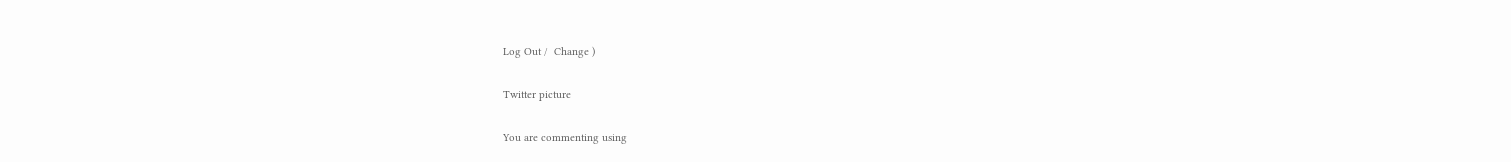Log Out /  Change )

Twitter picture

You are commenting using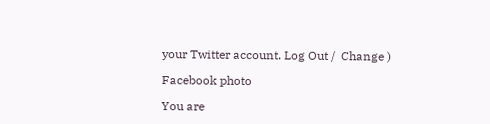your Twitter account. Log Out /  Change )

Facebook photo

You are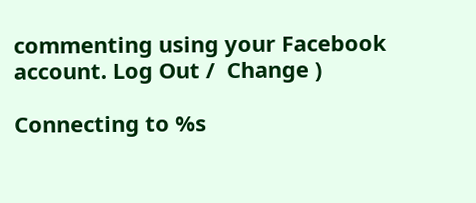commenting using your Facebook account. Log Out /  Change )

Connecting to %s